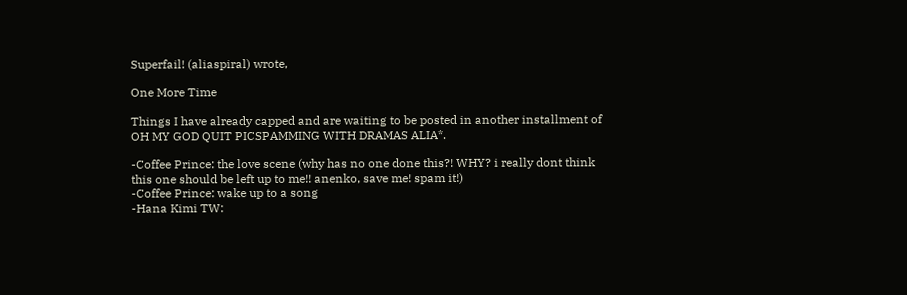Superfail! (aliaspiral) wrote,

One More Time

Things I have already capped and are waiting to be posted in another installment of OH MY GOD QUIT PICSPAMMING WITH DRAMAS ALIA*.

-Coffee Prince: the love scene (why has no one done this?! WHY? i really dont think this one should be left up to me!! anenko, save me! spam it!)
-Coffee Prince: wake up to a song
-Hana Kimi TW: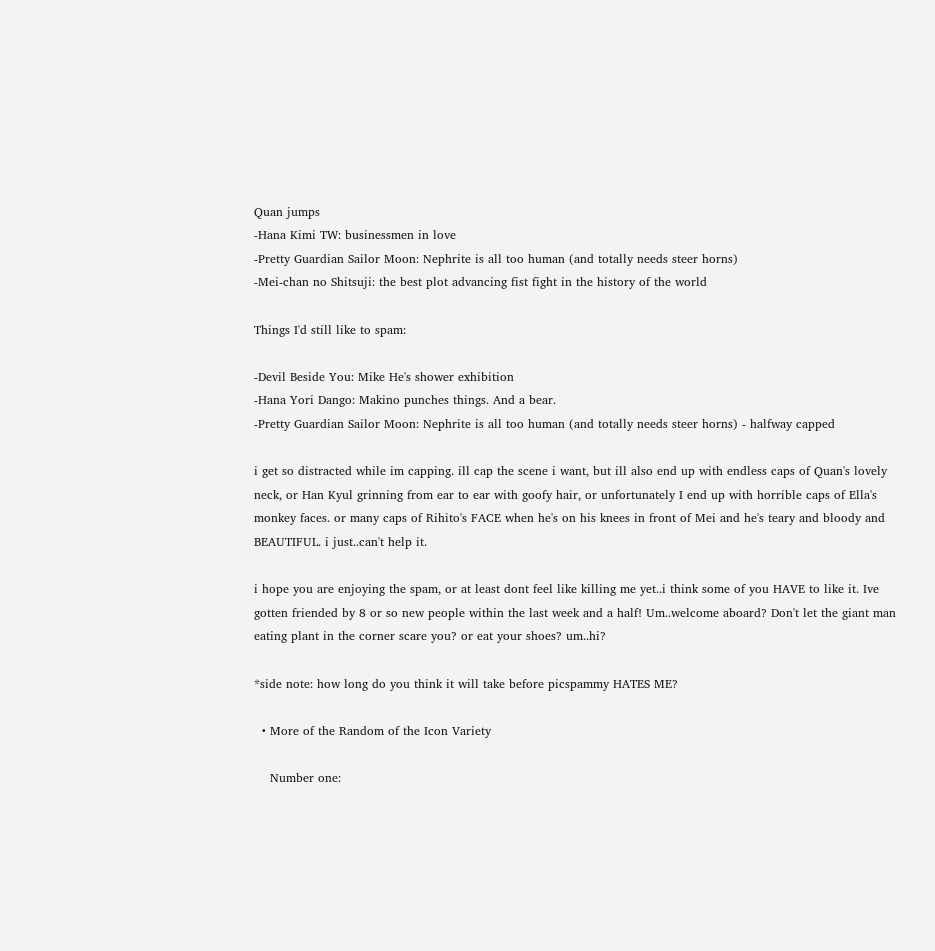Quan jumps
-Hana Kimi TW: businessmen in love
-Pretty Guardian Sailor Moon: Nephrite is all too human (and totally needs steer horns)
-Mei-chan no Shitsuji: the best plot advancing fist fight in the history of the world

Things I'd still like to spam:

-Devil Beside You: Mike He's shower exhibition
-Hana Yori Dango: Makino punches things. And a bear.
-Pretty Guardian Sailor Moon: Nephrite is all too human (and totally needs steer horns) - halfway capped

i get so distracted while im capping. ill cap the scene i want, but ill also end up with endless caps of Quan's lovely neck, or Han Kyul grinning from ear to ear with goofy hair, or unfortunately I end up with horrible caps of Ella's monkey faces. or many caps of Rihito's FACE when he's on his knees in front of Mei and he's teary and bloody and BEAUTIFUL. i just..can't help it.

i hope you are enjoying the spam, or at least dont feel like killing me yet..i think some of you HAVE to like it. Ive gotten friended by 8 or so new people within the last week and a half! Um..welcome aboard? Don't let the giant man eating plant in the corner scare you? or eat your shoes? um..hi?

*side note: how long do you think it will take before picspammy HATES ME?

  • More of the Random of the Icon Variety

    Number one: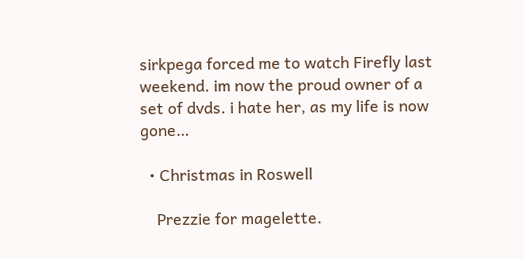sirkpega forced me to watch Firefly last weekend. im now the proud owner of a set of dvds. i hate her, as my life is now gone…

  • Christmas in Roswell

    Prezzie for magelette.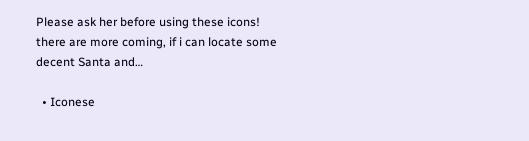Please ask her before using these icons! there are more coming, if i can locate some decent Santa and…

  • Iconese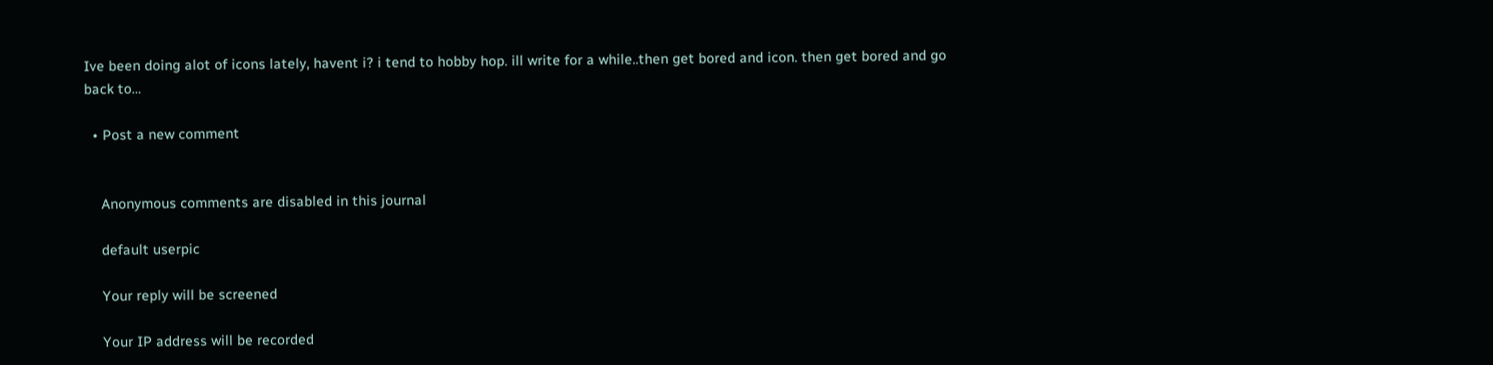Ive been doing alot of icons lately, havent i? i tend to hobby hop. ill write for a while..then get bored and icon. then get bored and go back to…

  • Post a new comment


    Anonymous comments are disabled in this journal

    default userpic

    Your reply will be screened

    Your IP address will be recorded